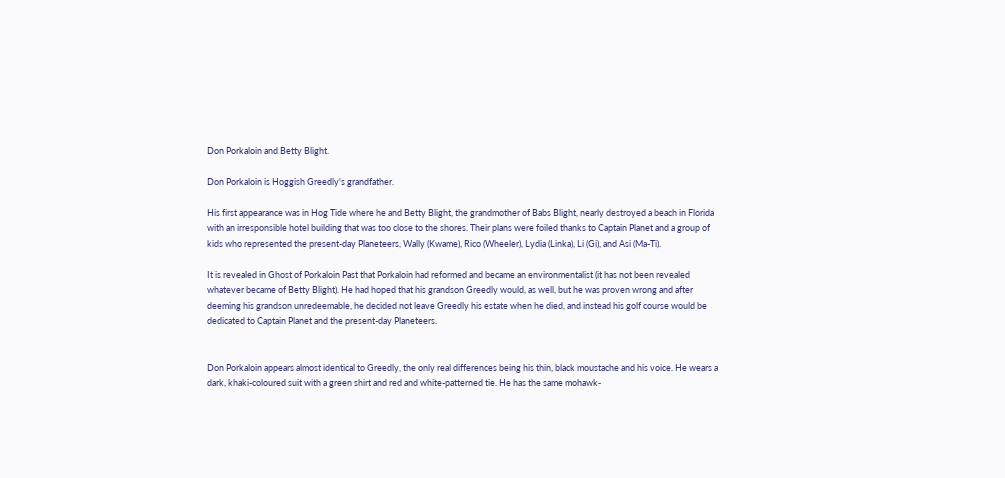Don Porkaloin and Betty Blight.

Don Porkaloin is Hoggish Greedly's grandfather.

His first appearance was in Hog Tide where he and Betty Blight, the grandmother of Babs Blight, nearly destroyed a beach in Florida with an irresponsible hotel building that was too close to the shores. Their plans were foiled thanks to Captain Planet and a group of kids who represented the present-day Planeteers, Wally (Kwame), Rico (Wheeler), Lydia (Linka), Li (Gi), and Asi (Ma-Ti).

It is revealed in Ghost of Porkaloin Past that Porkaloin had reformed and became an environmentalist (it has not been revealed whatever became of Betty Blight). He had hoped that his grandson Greedly would, as well, but he was proven wrong and after deeming his grandson unredeemable, he decided not leave Greedly his estate when he died, and instead his golf course would be dedicated to Captain Planet and the present-day Planeteers.


Don Porkaloin appears almost identical to Greedly, the only real differences being his thin, black moustache and his voice. He wears a dark, khaki-coloured suit with a green shirt and red and white-patterned tie. He has the same mohawk-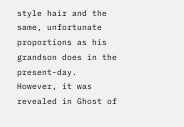style hair and the same, unfortunate proportions as his grandson does in the present-day. However, it was revealed in Ghost of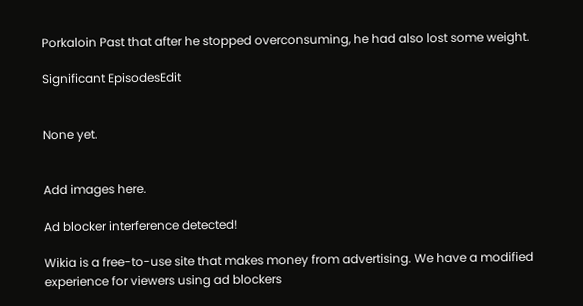Porkaloin Past that after he stopped overconsuming, he had also lost some weight.

Significant EpisodesEdit


None yet.


Add images here.

Ad blocker interference detected!

Wikia is a free-to-use site that makes money from advertising. We have a modified experience for viewers using ad blockers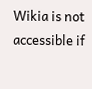Wikia is not accessible if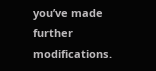you’ve made further modifications.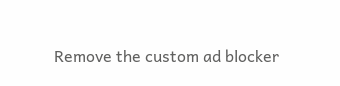Remove the custom ad blocker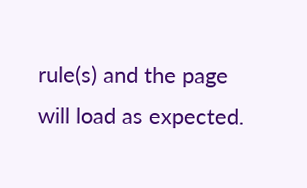rule(s) and the page will load as expected.